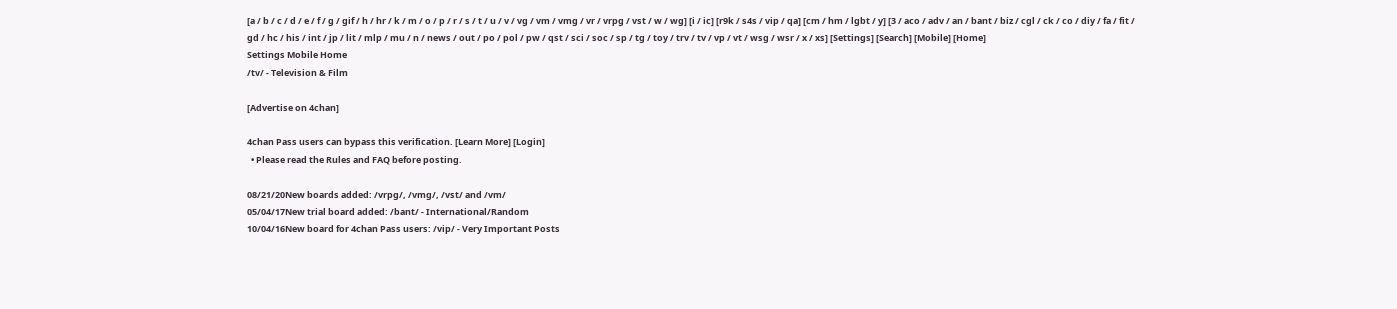[a / b / c / d / e / f / g / gif / h / hr / k / m / o / p / r / s / t / u / v / vg / vm / vmg / vr / vrpg / vst / w / wg] [i / ic] [r9k / s4s / vip / qa] [cm / hm / lgbt / y] [3 / aco / adv / an / bant / biz / cgl / ck / co / diy / fa / fit / gd / hc / his / int / jp / lit / mlp / mu / n / news / out / po / pol / pw / qst / sci / soc / sp / tg / toy / trv / tv / vp / vt / wsg / wsr / x / xs] [Settings] [Search] [Mobile] [Home]
Settings Mobile Home
/tv/ - Television & Film

[Advertise on 4chan]

4chan Pass users can bypass this verification. [Learn More] [Login]
  • Please read the Rules and FAQ before posting.

08/21/20New boards added: /vrpg/, /vmg/, /vst/ and /vm/
05/04/17New trial board added: /bant/ - International/Random
10/04/16New board for 4chan Pass users: /vip/ - Very Important Posts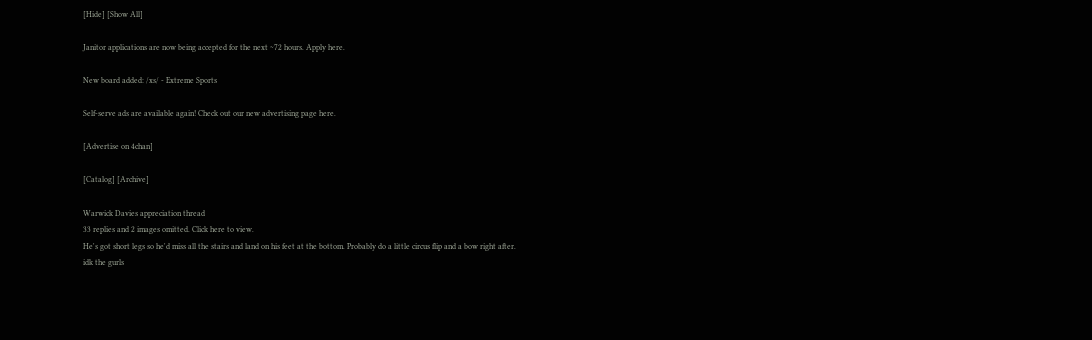[Hide] [Show All]

Janitor applications are now being accepted for the next ~72 hours. Apply here.

New board added: /xs/ - Extreme Sports

Self-serve ads are available again! Check out our new advertising page here.

[Advertise on 4chan]

[Catalog] [Archive]

Warwick Davies appreciation thread
33 replies and 2 images omitted. Click here to view.
He's got short legs so he'd miss all the stairs and land on his feet at the bottom. Probably do a little circus flip and a bow right after.
idk the gurls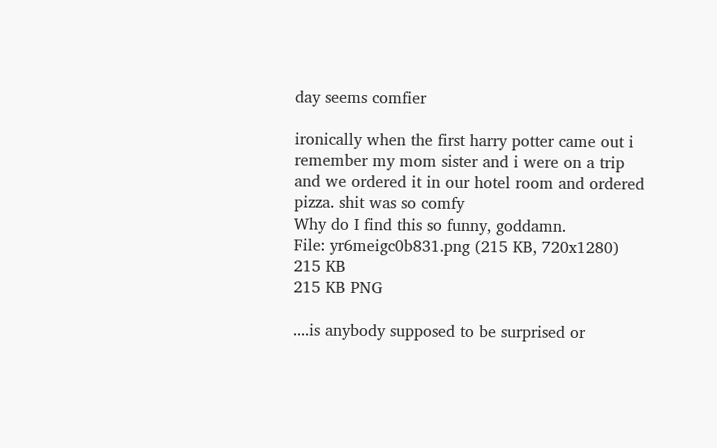day seems comfier

ironically when the first harry potter came out i remember my mom sister and i were on a trip and we ordered it in our hotel room and ordered pizza. shit was so comfy
Why do I find this so funny, goddamn.
File: yr6meigc0b831.png (215 KB, 720x1280)
215 KB
215 KB PNG

....is anybody supposed to be surprised or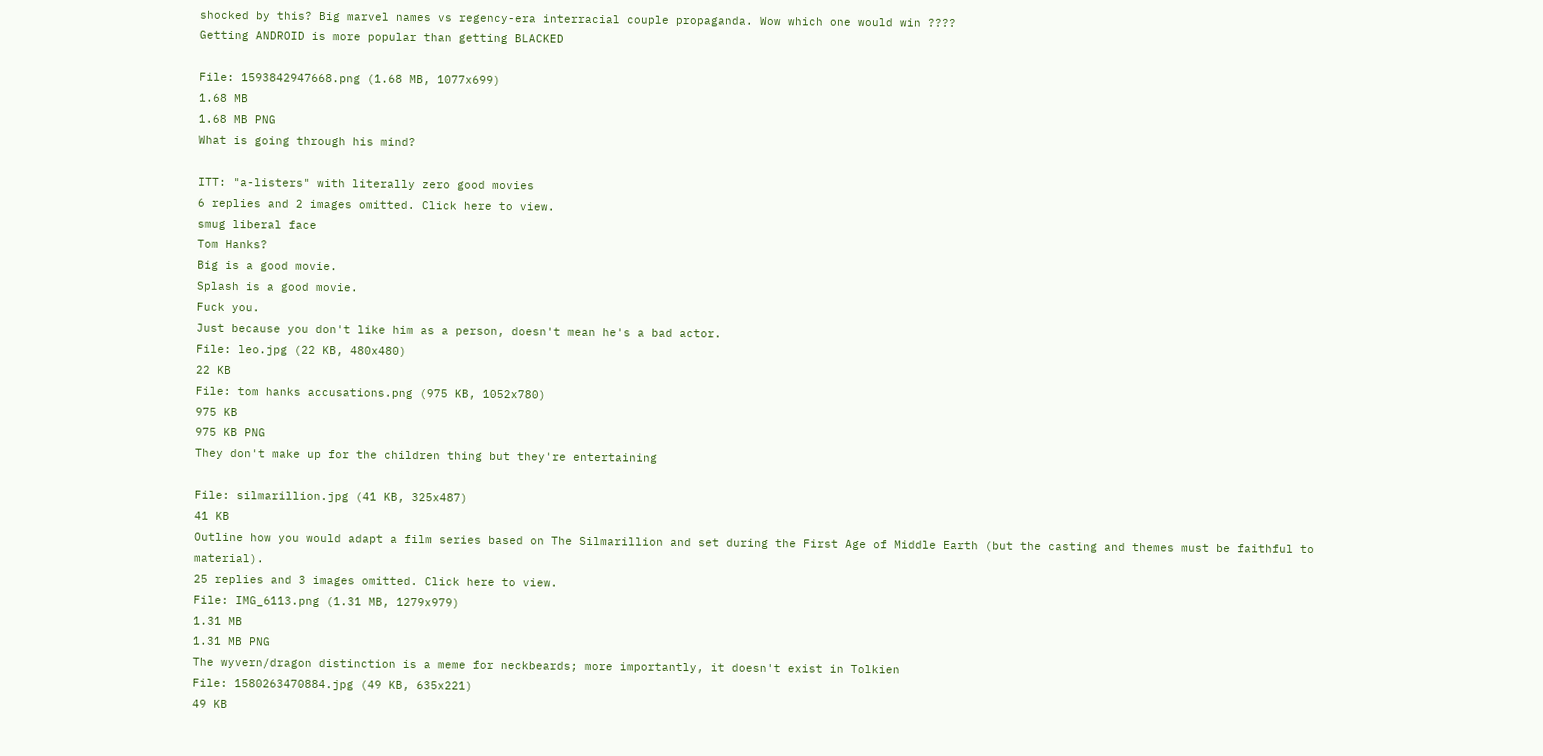shocked by this? Big marvel names vs regency-era interracial couple propaganda. Wow which one would win ????
Getting ANDROID is more popular than getting BLACKED

File: 1593842947668.png (1.68 MB, 1077x699)
1.68 MB
1.68 MB PNG
What is going through his mind?

ITT: "a-listers" with literally zero good movies
6 replies and 2 images omitted. Click here to view.
smug liberal face
Tom Hanks?
Big is a good movie.
Splash is a good movie.
Fuck you.
Just because you don't like him as a person, doesn't mean he's a bad actor.
File: leo.jpg (22 KB, 480x480)
22 KB
File: tom hanks accusations.png (975 KB, 1052x780)
975 KB
975 KB PNG
They don't make up for the children thing but they're entertaining

File: silmarillion.jpg (41 KB, 325x487)
41 KB
Outline how you would adapt a film series based on The Silmarillion and set during the First Age of Middle Earth (but the casting and themes must be faithful to material).
25 replies and 3 images omitted. Click here to view.
File: IMG_6113.png (1.31 MB, 1279x979)
1.31 MB
1.31 MB PNG
The wyvern/dragon distinction is a meme for neckbeards; more importantly, it doesn't exist in Tolkien
File: 1580263470884.jpg (49 KB, 635x221)
49 KB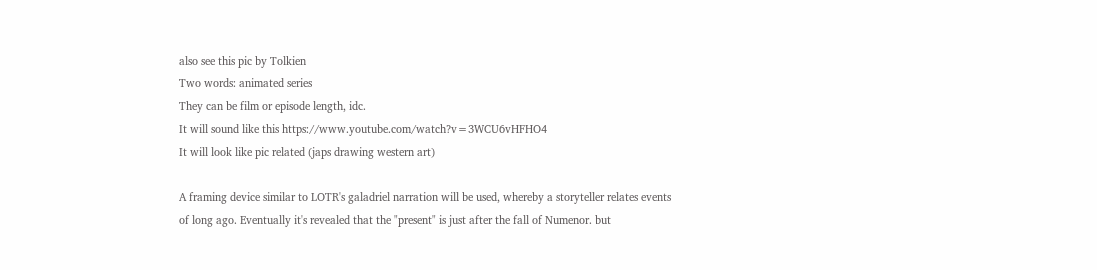also see this pic by Tolkien
Two words: animated series
They can be film or episode length, idc.
It will sound like this https://www.youtube.com/watch?v=3WCU6vHFHO4
It will look like pic related (japs drawing western art)

A framing device similar to LOTR's galadriel narration will be used, whereby a storyteller relates events of long ago. Eventually it's revealed that the "present" is just after the fall of Numenor. but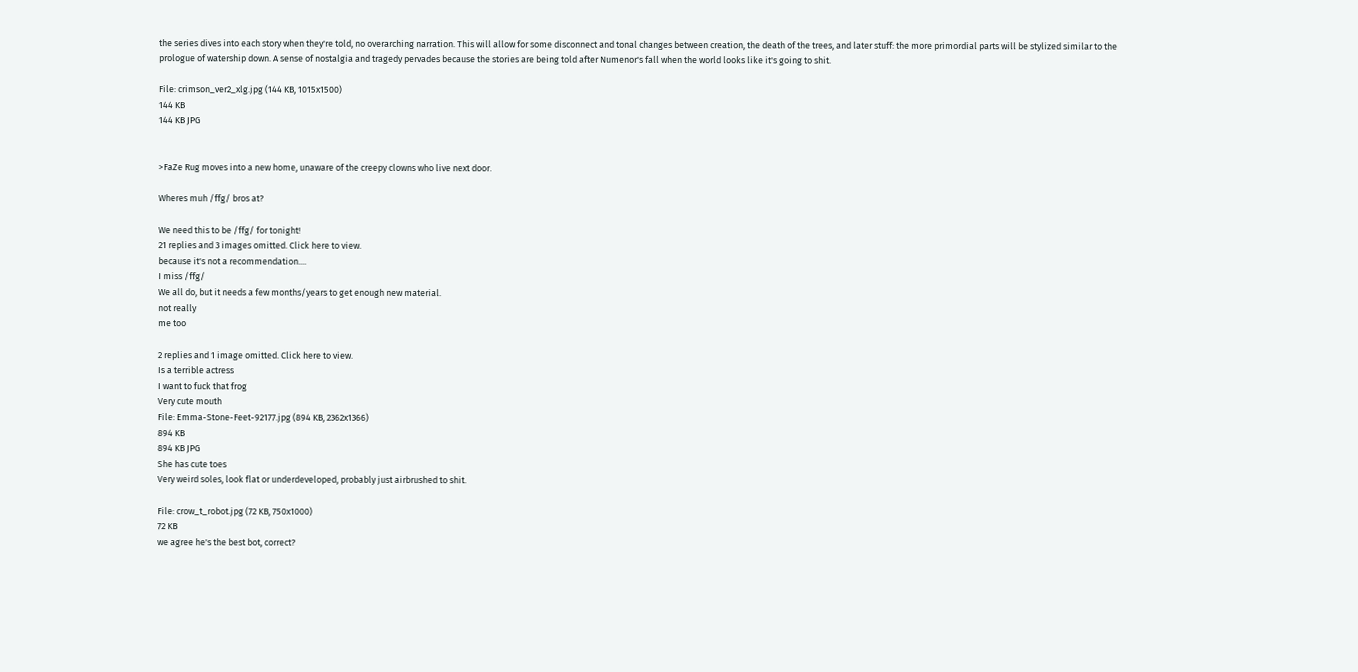the series dives into each story when they're told, no overarching narration. This will allow for some disconnect and tonal changes between creation, the death of the trees, and later stuff: the more primordial parts will be stylized similar to the prologue of watership down. A sense of nostalgia and tragedy pervades because the stories are being told after Numenor's fall when the world looks like it's going to shit.

File: crimson_ver2_xlg.jpg (144 KB, 1015x1500)
144 KB
144 KB JPG


>FaZe Rug moves into a new home, unaware of the creepy clowns who live next door.

Wheres muh /ffg/ bros at?

We need this to be /ffg/ for tonight!
21 replies and 3 images omitted. Click here to view.
because it's not a recommendation....
I miss /ffg/
We all do, but it needs a few months/years to get enough new material.
not really
me too

2 replies and 1 image omitted. Click here to view.
Is a terrible actress
I want to fuck that frog
Very cute mouth
File: Emma-Stone-Feet-92177.jpg (894 KB, 2362x1366)
894 KB
894 KB JPG
She has cute toes
Very weird soles, look flat or underdeveloped, probably just airbrushed to shit.

File: crow_t_robot.jpg (72 KB, 750x1000)
72 KB
we agree he's the best bot, correct?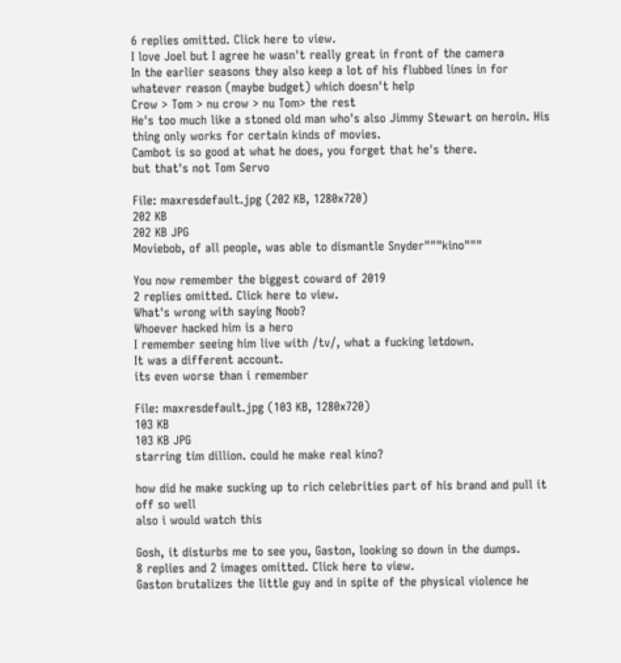6 replies omitted. Click here to view.
I love Joel but I agree he wasn't really great in front of the camera
In the earlier seasons they also keep a lot of his flubbed lines in for whatever reason (maybe budget) which doesn't help
Crow > Tom > nu crow > nu Tom> the rest
He's too much like a stoned old man who's also Jimmy Stewart on heroin. His thing only works for certain kinds of movies.
Cambot is so good at what he does, you forget that he's there.
but that's not Tom Servo

File: maxresdefault.jpg (202 KB, 1280x720)
202 KB
202 KB JPG
Moviebob, of all people, was able to dismantle Snyder"""kino"""

You now remember the biggest coward of 2019
2 replies omitted. Click here to view.
What's wrong with saying Noob?
Whoever hacked him is a hero
I remember seeing him live with /tv/, what a fucking letdown.
It was a different account.
its even worse than i remember

File: maxresdefault.jpg (103 KB, 1280x720)
103 KB
103 KB JPG
starring tim dillion. could he make real kino?

how did he make sucking up to rich celebrities part of his brand and pull it off so well
also i would watch this

Gosh, it disturbs me to see you, Gaston, looking so down in the dumps.
8 replies and 2 images omitted. Click here to view.
Gaston brutalizes the little guy and in spite of the physical violence he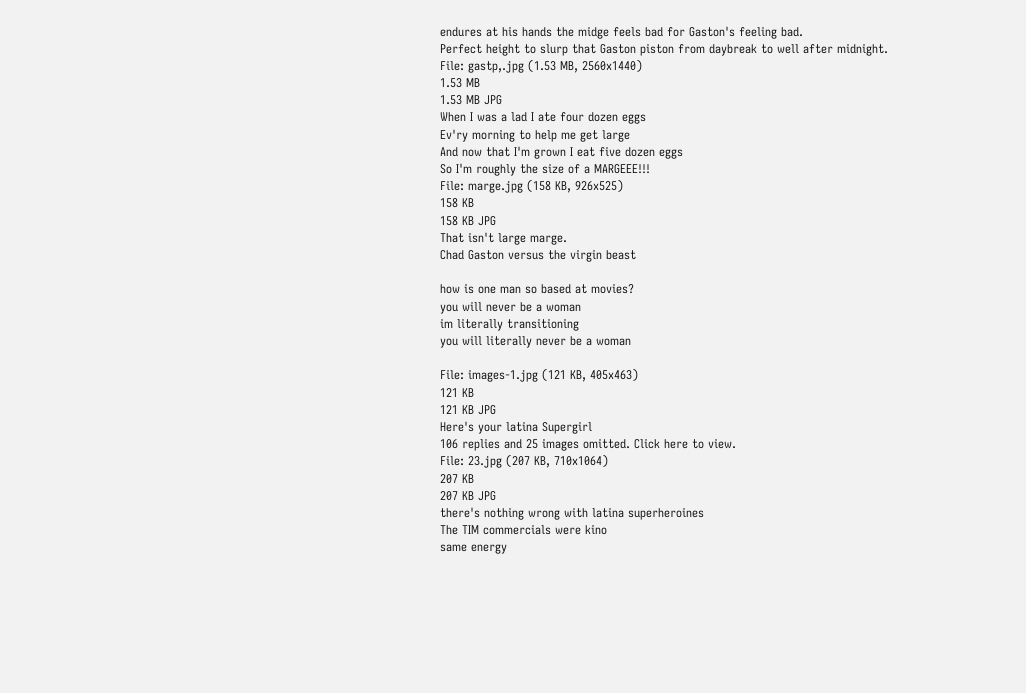endures at his hands the midge feels bad for Gaston's feeling bad.
Perfect height to slurp that Gaston piston from daybreak to well after midnight.
File: gastp,.jpg (1.53 MB, 2560x1440)
1.53 MB
1.53 MB JPG
When I was a lad I ate four dozen eggs
Ev'ry morning to help me get large
And now that I'm grown I eat five dozen eggs
So I'm roughly the size of a MARGEEE!!!
File: marge.jpg (158 KB, 926x525)
158 KB
158 KB JPG
That isn't large marge.
Chad Gaston versus the virgin beast

how is one man so based at movies?
you will never be a woman
im literally transitioning
you will literally never be a woman

File: images-1.jpg (121 KB, 405x463)
121 KB
121 KB JPG
Here's your latina Supergirl
106 replies and 25 images omitted. Click here to view.
File: 23.jpg (207 KB, 710x1064)
207 KB
207 KB JPG
there's nothing wrong with latina superheroines
The TIM commercials were kino
same energy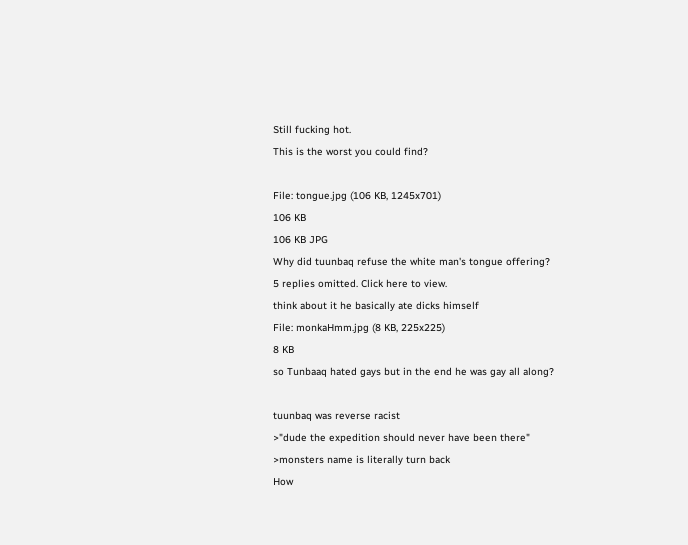Still fucking hot.
This is the worst you could find?

File: tongue.jpg (106 KB, 1245x701)
106 KB
106 KB JPG
Why did tuunbaq refuse the white man's tongue offering?
5 replies omitted. Click here to view.
think about it he basically ate dicks himself
File: monkaHmm.jpg (8 KB, 225x225)
8 KB
so Tunbaaq hated gays but in the end he was gay all along?

tuunbaq was reverse racist
>"dude the expedition should never have been there"
>monsters name is literally turn back
How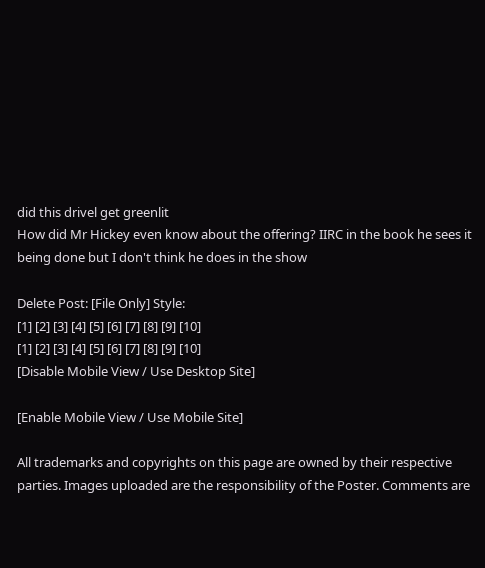did this drivel get greenlit
How did Mr Hickey even know about the offering? IIRC in the book he sees it being done but I don't think he does in the show

Delete Post: [File Only] Style:
[1] [2] [3] [4] [5] [6] [7] [8] [9] [10]
[1] [2] [3] [4] [5] [6] [7] [8] [9] [10]
[Disable Mobile View / Use Desktop Site]

[Enable Mobile View / Use Mobile Site]

All trademarks and copyrights on this page are owned by their respective parties. Images uploaded are the responsibility of the Poster. Comments are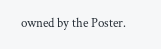owned by the Poster.